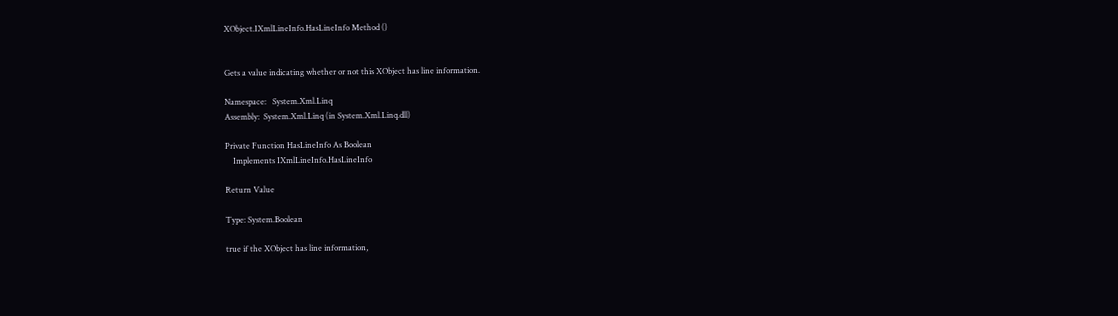XObject.IXmlLineInfo.HasLineInfo Method ()


Gets a value indicating whether or not this XObject has line information.

Namespace:   System.Xml.Linq
Assembly:  System.Xml.Linq (in System.Xml.Linq.dll)

Private Function HasLineInfo As Boolean
    Implements IXmlLineInfo.HasLineInfo

Return Value

Type: System.Boolean

true if the XObject has line information,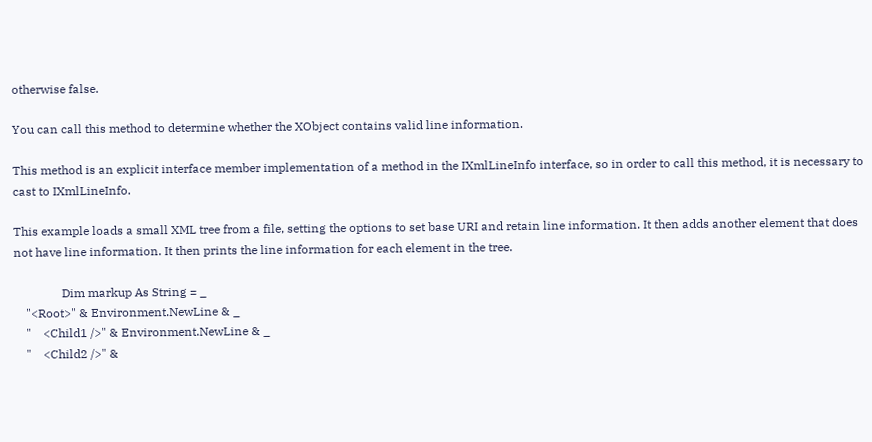otherwise false.

You can call this method to determine whether the XObject contains valid line information.

This method is an explicit interface member implementation of a method in the IXmlLineInfo interface, so in order to call this method, it is necessary to cast to IXmlLineInfo.

This example loads a small XML tree from a file, setting the options to set base URI and retain line information. It then adds another element that does not have line information. It then prints the line information for each element in the tree.

                Dim markup As String = _
    "<Root>" & Environment.NewLine & _
    "    <Child1 />" & Environment.NewLine & _
    "    <Child2 />" &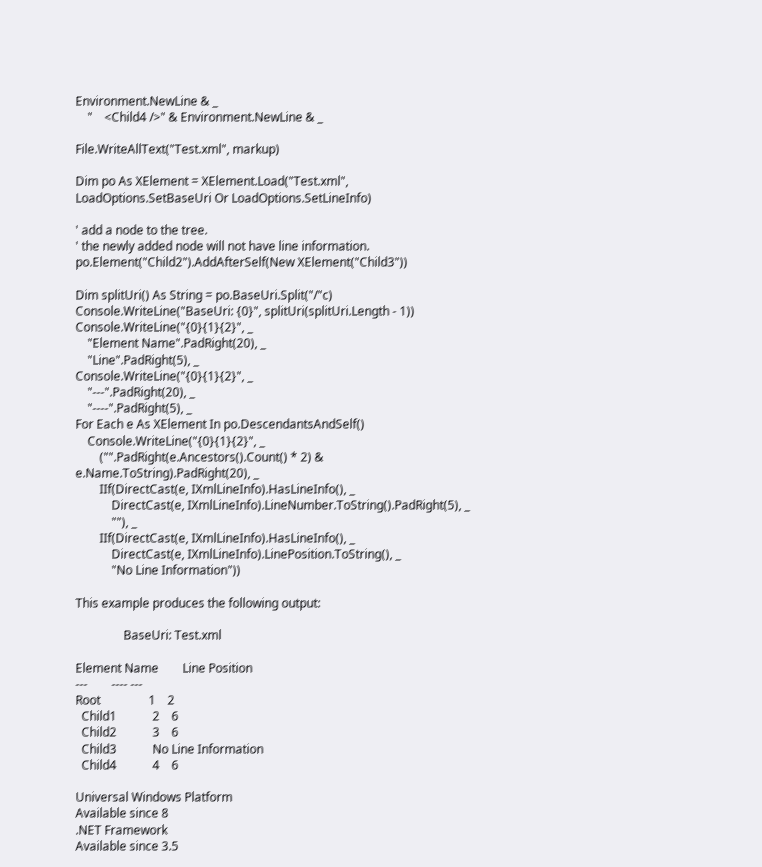Environment.NewLine & _
    "    <Child4 />" & Environment.NewLine & _

File.WriteAllText("Test.xml", markup)

Dim po As XElement = XElement.Load("Test.xml", LoadOptions.SetBaseUri Or LoadOptions.SetLineInfo)

' add a node to the tree.
' the newly added node will not have line information.
po.Element("Child2").AddAfterSelf(New XElement("Child3"))

Dim splitUri() As String = po.BaseUri.Split("/"c)
Console.WriteLine("BaseUri: {0}", splitUri(splitUri.Length - 1))
Console.WriteLine("{0}{1}{2}", _
    "Element Name".PadRight(20), _
    "Line".PadRight(5), _
Console.WriteLine("{0}{1}{2}", _
    "---".PadRight(20), _
    "----".PadRight(5), _
For Each e As XElement In po.DescendantsAndSelf()
    Console.WriteLine("{0}{1}{2}", _
        ("".PadRight(e.Ancestors().Count() * 2) & e.Name.ToString).PadRight(20), _
        IIf(DirectCast(e, IXmlLineInfo).HasLineInfo(), _
            DirectCast(e, IXmlLineInfo).LineNumber.ToString().PadRight(5), _
            ""), _
        IIf(DirectCast(e, IXmlLineInfo).HasLineInfo(), _
            DirectCast(e, IXmlLineInfo).LinePosition.ToString(), _
            "No Line Information"))

This example produces the following output:

                BaseUri: Test.xml

Element Name        Line Position
---        ---- ---
Root                1    2
  Child1            2    6
  Child2            3    6
  Child3            No Line Information
  Child4            4    6

Universal Windows Platform
Available since 8
.NET Framework
Available since 3.5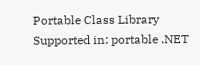Portable Class Library
Supported in: portable .NET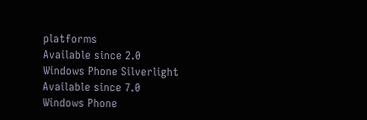platforms
Available since 2.0
Windows Phone Silverlight
Available since 7.0
Windows Phone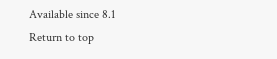Available since 8.1
Return to top